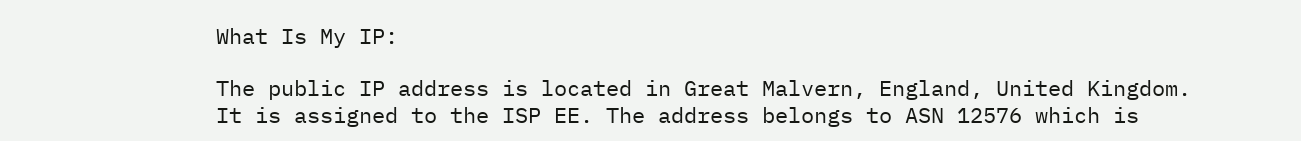What Is My IP:

The public IP address is located in Great Malvern, England, United Kingdom. It is assigned to the ISP EE. The address belongs to ASN 12576 which is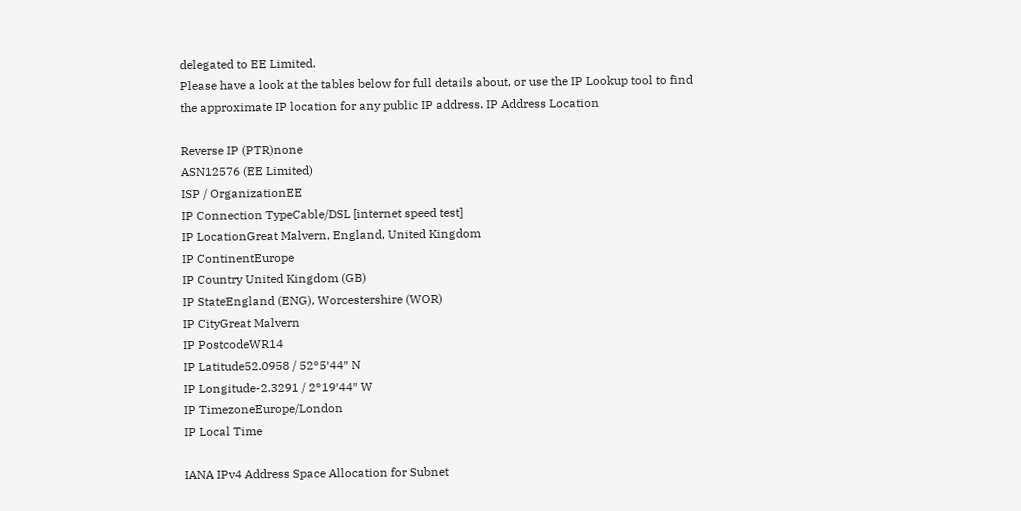delegated to EE Limited.
Please have a look at the tables below for full details about, or use the IP Lookup tool to find the approximate IP location for any public IP address. IP Address Location

Reverse IP (PTR)none
ASN12576 (EE Limited)
ISP / OrganizationEE
IP Connection TypeCable/DSL [internet speed test]
IP LocationGreat Malvern, England, United Kingdom
IP ContinentEurope
IP Country United Kingdom (GB)
IP StateEngland (ENG), Worcestershire (WOR)
IP CityGreat Malvern
IP PostcodeWR14
IP Latitude52.0958 / 52°5′44″ N
IP Longitude-2.3291 / 2°19′44″ W
IP TimezoneEurope/London
IP Local Time

IANA IPv4 Address Space Allocation for Subnet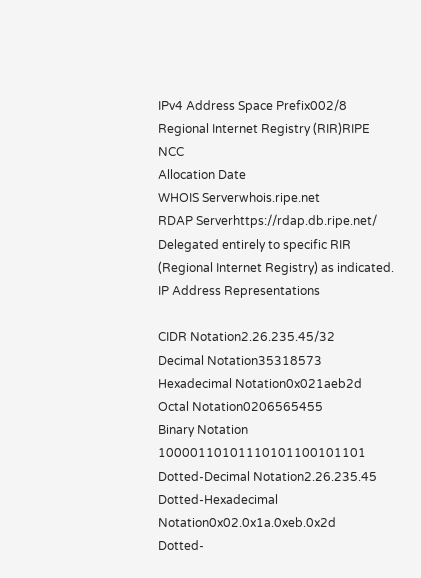IPv4 Address Space Prefix002/8
Regional Internet Registry (RIR)RIPE NCC
Allocation Date
WHOIS Serverwhois.ripe.net
RDAP Serverhttps://rdap.db.ripe.net/
Delegated entirely to specific RIR (Regional Internet Registry) as indicated. IP Address Representations

CIDR Notation2.26.235.45/32
Decimal Notation35318573
Hexadecimal Notation0x021aeb2d
Octal Notation0206565455
Binary Notation 10000110101110101100101101
Dotted-Decimal Notation2.26.235.45
Dotted-Hexadecimal Notation0x02.0x1a.0xeb.0x2d
Dotted-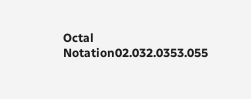Octal Notation02.032.0353.055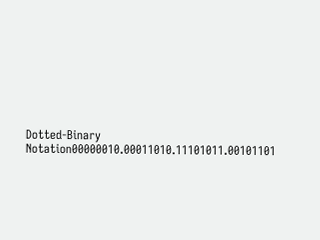Dotted-Binary Notation00000010.00011010.11101011.00101101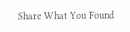Share What You Found